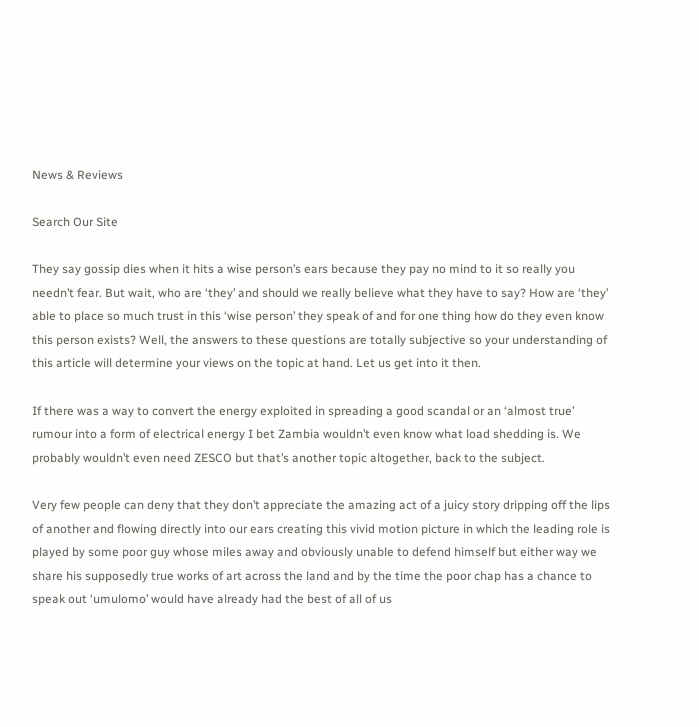News & Reviews

Search Our Site

They say gossip dies when it hits a wise person’s ears because they pay no mind to it so really you needn’t fear. But wait, who are ‘they’ and should we really believe what they have to say? How are ‘they’ able to place so much trust in this ‘wise person’ they speak of and for one thing how do they even know this person exists? Well, the answers to these questions are totally subjective so your understanding of this article will determine your views on the topic at hand. Let us get into it then.

If there was a way to convert the energy exploited in spreading a good scandal or an ‘almost true’ rumour into a form of electrical energy I bet Zambia wouldn’t even know what load shedding is. We probably wouldn’t even need ZESCO but that’s another topic altogether, back to the subject.

Very few people can deny that they don’t appreciate the amazing act of a juicy story dripping off the lips of another and flowing directly into our ears creating this vivid motion picture in which the leading role is played by some poor guy whose miles away and obviously unable to defend himself but either way we share his supposedly true works of art across the land and by the time the poor chap has a chance to speak out ‘umulomo’ would have already had the best of all of us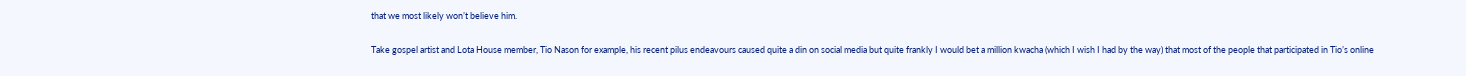that we most likely won’t believe him.

Take gospel artist and Lota House member, Tio Nason for example, his recent pilus endeavours caused quite a din on social media but quite frankly I would bet a million kwacha (which I wish I had by the way) that most of the people that participated in Tio’s online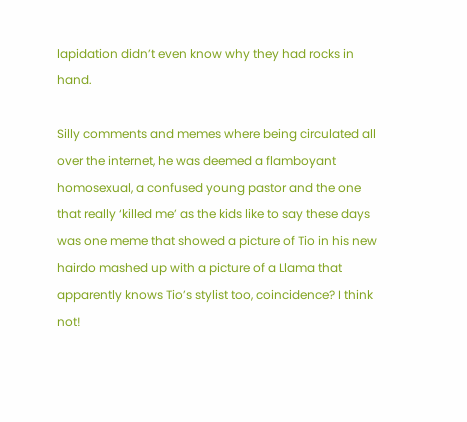lapidation didn’t even know why they had rocks in hand.

Silly comments and memes where being circulated all over the internet, he was deemed a flamboyant homosexual, a confused young pastor and the one that really ‘killed me’ as the kids like to say these days was one meme that showed a picture of Tio in his new hairdo mashed up with a picture of a Llama that apparently knows Tio’s stylist too, coincidence? I think not!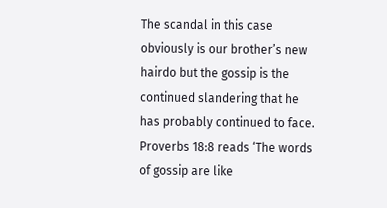The scandal in this case obviously is our brother’s new hairdo but the gossip is the continued slandering that he has probably continued to face. Proverbs 18:8 reads ‘The words of gossip are like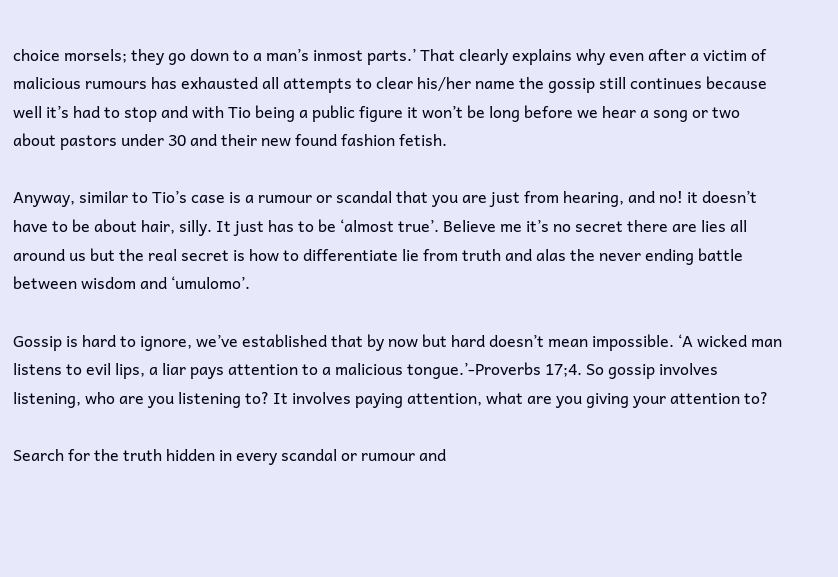choice morsels; they go down to a man’s inmost parts.’ That clearly explains why even after a victim of malicious rumours has exhausted all attempts to clear his/her name the gossip still continues because well it’s had to stop and with Tio being a public figure it won’t be long before we hear a song or two about pastors under 30 and their new found fashion fetish.

Anyway, similar to Tio’s case is a rumour or scandal that you are just from hearing, and no! it doesn’t have to be about hair, silly. It just has to be ‘almost true’. Believe me it’s no secret there are lies all around us but the real secret is how to differentiate lie from truth and alas the never ending battle between wisdom and ‘umulomo’.

Gossip is hard to ignore, we’ve established that by now but hard doesn’t mean impossible. ‘A wicked man listens to evil lips, a liar pays attention to a malicious tongue.’-Proverbs 17;4. So gossip involves listening, who are you listening to? It involves paying attention, what are you giving your attention to?

Search for the truth hidden in every scandal or rumour and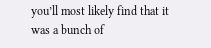you’ll most likely find that it was a bunch of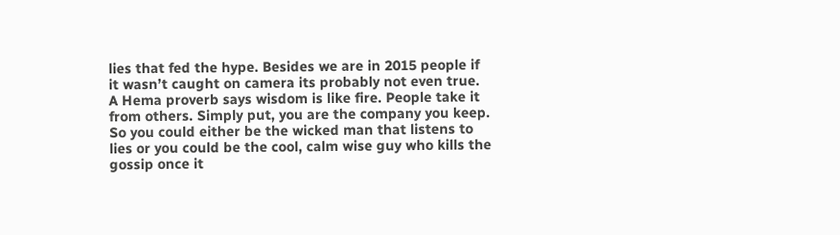lies that fed the hype. Besides we are in 2015 people if it wasn’t caught on camera its probably not even true. A Hema proverb says wisdom is like fire. People take it from others. Simply put, you are the company you keep. So you could either be the wicked man that listens to lies or you could be the cool, calm wise guy who kills the gossip once it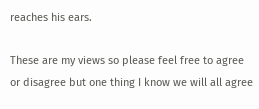reaches his ears.

These are my views so please feel free to agree or disagree but one thing I know we will all agree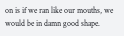on is if we ran like our mouths, we would be in damn good shape.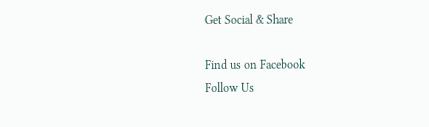Get Social & Share

Find us on Facebook
Follow Us